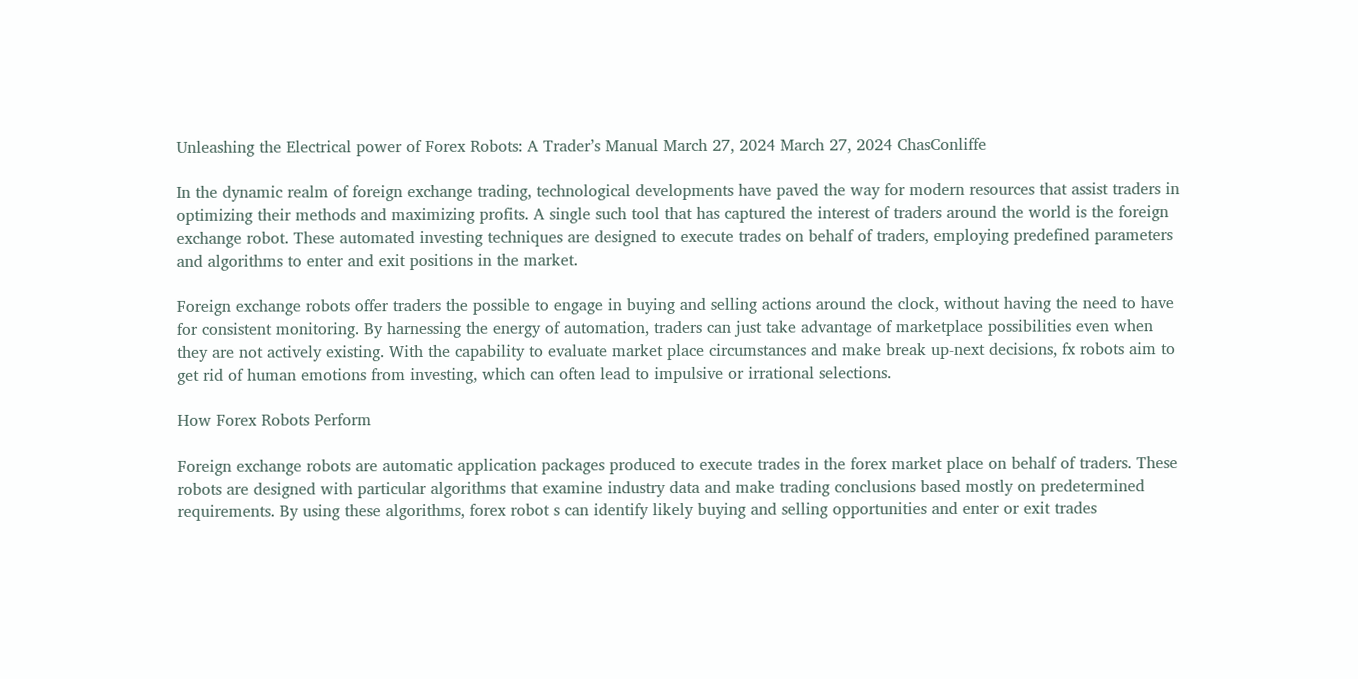Unleashing the Electrical power of Forex Robots: A Trader’s Manual March 27, 2024 March 27, 2024 ChasConliffe

In the dynamic realm of foreign exchange trading, technological developments have paved the way for modern resources that assist traders in optimizing their methods and maximizing profits. A single such tool that has captured the interest of traders around the world is the foreign exchange robot. These automated investing techniques are designed to execute trades on behalf of traders, employing predefined parameters and algorithms to enter and exit positions in the market.

Foreign exchange robots offer traders the possible to engage in buying and selling actions around the clock, without having the need to have for consistent monitoring. By harnessing the energy of automation, traders can just take advantage of marketplace possibilities even when they are not actively existing. With the capability to evaluate market place circumstances and make break up-next decisions, fx robots aim to get rid of human emotions from investing, which can often lead to impulsive or irrational selections.

How Forex Robots Perform

Foreign exchange robots are automatic application packages produced to execute trades in the forex market place on behalf of traders. These robots are designed with particular algorithms that examine industry data and make trading conclusions based mostly on predetermined requirements. By using these algorithms, forex robot s can identify likely buying and selling opportunities and enter or exit trades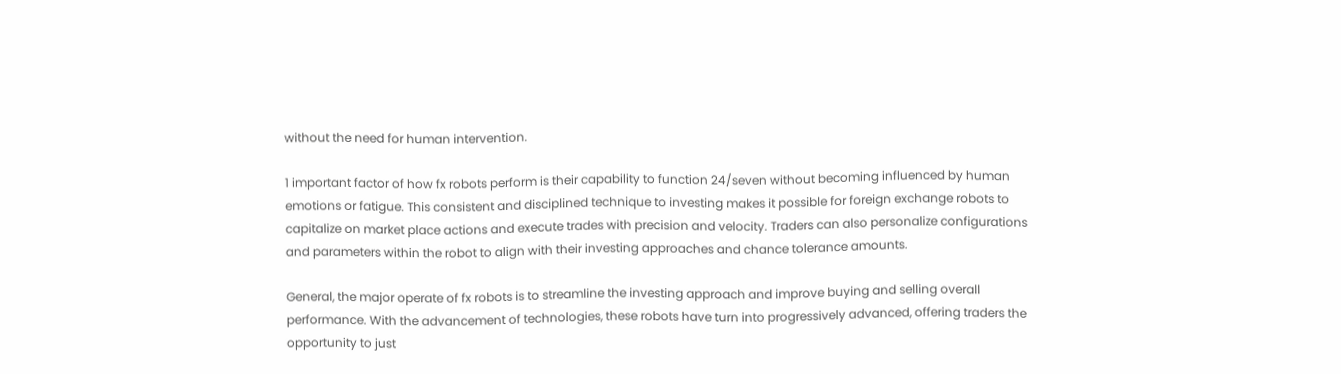without the need for human intervention.

1 important factor of how fx robots perform is their capability to function 24/seven without becoming influenced by human emotions or fatigue. This consistent and disciplined technique to investing makes it possible for foreign exchange robots to capitalize on market place actions and execute trades with precision and velocity. Traders can also personalize configurations and parameters within the robot to align with their investing approaches and chance tolerance amounts.

General, the major operate of fx robots is to streamline the investing approach and improve buying and selling overall performance. With the advancement of technologies, these robots have turn into progressively advanced, offering traders the opportunity to just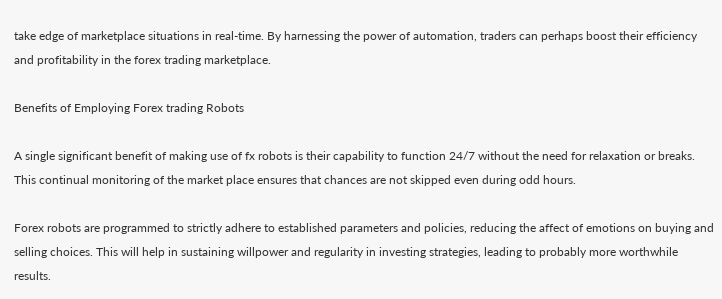take edge of marketplace situations in real-time. By harnessing the power of automation, traders can perhaps boost their efficiency and profitability in the forex trading marketplace.

Benefits of Employing Forex trading Robots

A single significant benefit of making use of fx robots is their capability to function 24/7 without the need for relaxation or breaks. This continual monitoring of the market place ensures that chances are not skipped even during odd hours.

Forex robots are programmed to strictly adhere to established parameters and policies, reducing the affect of emotions on buying and selling choices. This will help in sustaining willpower and regularity in investing strategies, leading to probably more worthwhile results.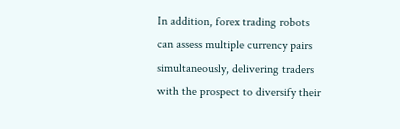In addition, forex trading robots can assess multiple currency pairs simultaneously, delivering traders with the prospect to diversify their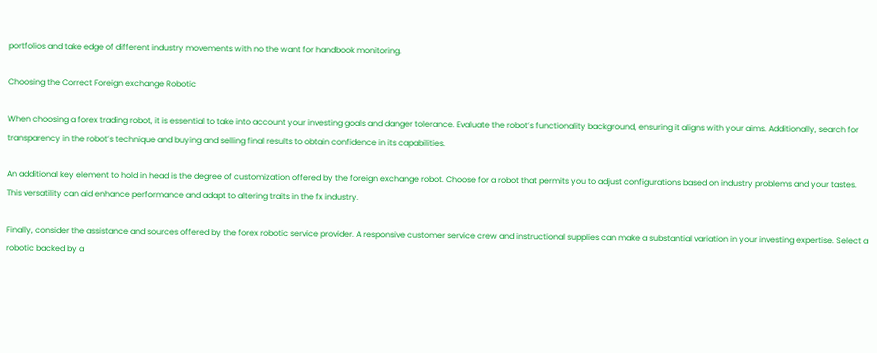portfolios and take edge of different industry movements with no the want for handbook monitoring.

Choosing the Correct Foreign exchange Robotic

When choosing a forex trading robot, it is essential to take into account your investing goals and danger tolerance. Evaluate the robot’s functionality background, ensuring it aligns with your aims. Additionally, search for transparency in the robot’s technique and buying and selling final results to obtain confidence in its capabilities.

An additional key element to hold in head is the degree of customization offered by the foreign exchange robot. Choose for a robot that permits you to adjust configurations based on industry problems and your tastes. This versatility can aid enhance performance and adapt to altering traits in the fx industry.

Finally, consider the assistance and sources offered by the forex robotic service provider. A responsive customer service crew and instructional supplies can make a substantial variation in your investing expertise. Select a robotic backed by a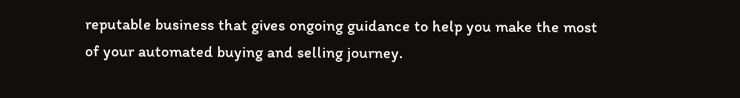reputable business that gives ongoing guidance to help you make the most of your automated buying and selling journey.